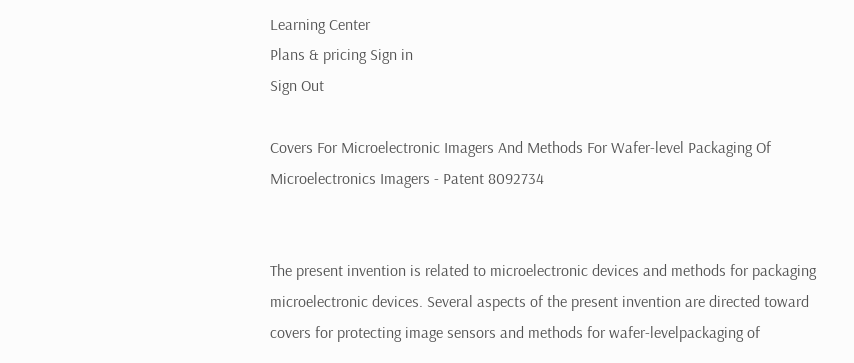Learning Center
Plans & pricing Sign in
Sign Out

Covers For Microelectronic Imagers And Methods For Wafer-level Packaging Of Microelectronics Imagers - Patent 8092734


The present invention is related to microelectronic devices and methods for packaging microelectronic devices. Several aspects of the present invention are directed toward covers for protecting image sensors and methods for wafer-levelpackaging of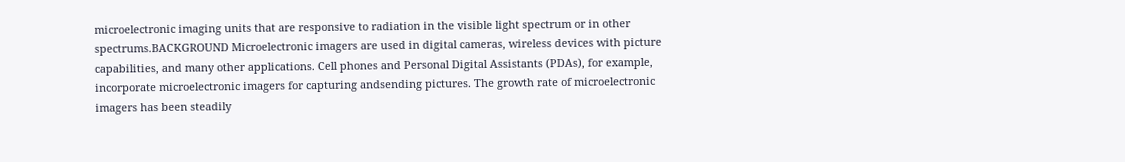microelectronic imaging units that are responsive to radiation in the visible light spectrum or in other spectrums.BACKGROUND Microelectronic imagers are used in digital cameras, wireless devices with picture capabilities, and many other applications. Cell phones and Personal Digital Assistants (PDAs), for example, incorporate microelectronic imagers for capturing andsending pictures. The growth rate of microelectronic imagers has been steadily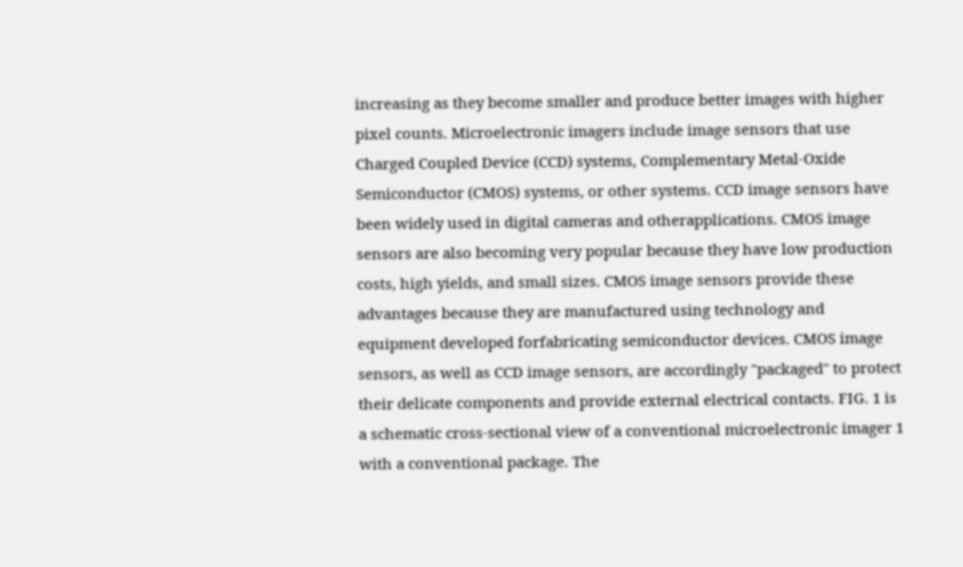increasing as they become smaller and produce better images with higher pixel counts. Microelectronic imagers include image sensors that use Charged Coupled Device (CCD) systems, Complementary Metal-Oxide Semiconductor (CMOS) systems, or other systems. CCD image sensors have been widely used in digital cameras and otherapplications. CMOS image sensors are also becoming very popular because they have low production costs, high yields, and small sizes. CMOS image sensors provide these advantages because they are manufactured using technology and equipment developed forfabricating semiconductor devices. CMOS image sensors, as well as CCD image sensors, are accordingly "packaged" to protect their delicate components and provide external electrical contacts. FIG. 1 is a schematic cross-sectional view of a conventional microelectronic imager 1 with a conventional package. The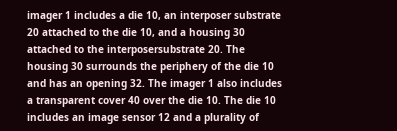imager 1 includes a die 10, an interposer substrate 20 attached to the die 10, and a housing 30 attached to the interposersubstrate 20. The housing 30 surrounds the periphery of the die 10 and has an opening 32. The imager 1 also includes a transparent cover 40 over the die 10. The die 10 includes an image sensor 12 and a plurality of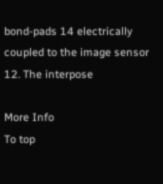bond-pads 14 electrically coupled to the image sensor 12. The interpose

More Info
To top